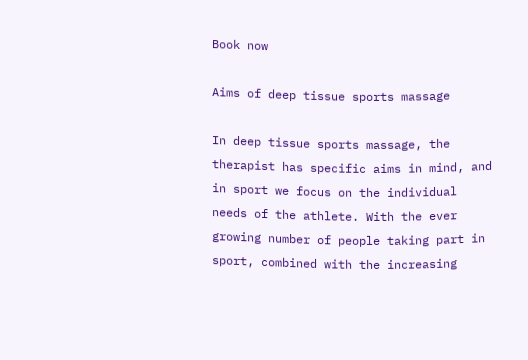Book now

Aims of deep tissue sports massage

In deep tissue sports massage, the therapist has specific aims in mind, and in sport we focus on the individual needs of the athlete. With the ever growing number of people taking part in sport, combined with the increasing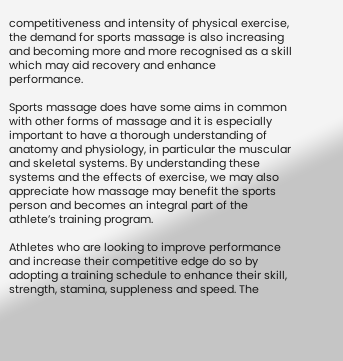competitiveness and intensity of physical exercise, the demand for sports massage is also increasing and becoming more and more recognised as a skill which may aid recovery and enhance performance.

Sports massage does have some aims in common with other forms of massage and it is especially important to have a thorough understanding of anatomy and physiology, in particular the muscular and skeletal systems. By understanding these systems and the effects of exercise, we may also appreciate how massage may benefit the sports person and becomes an integral part of the athlete’s training program.

Athletes who are looking to improve performance and increase their competitive edge do so by adopting a training schedule to enhance their skill, strength, stamina, suppleness and speed. The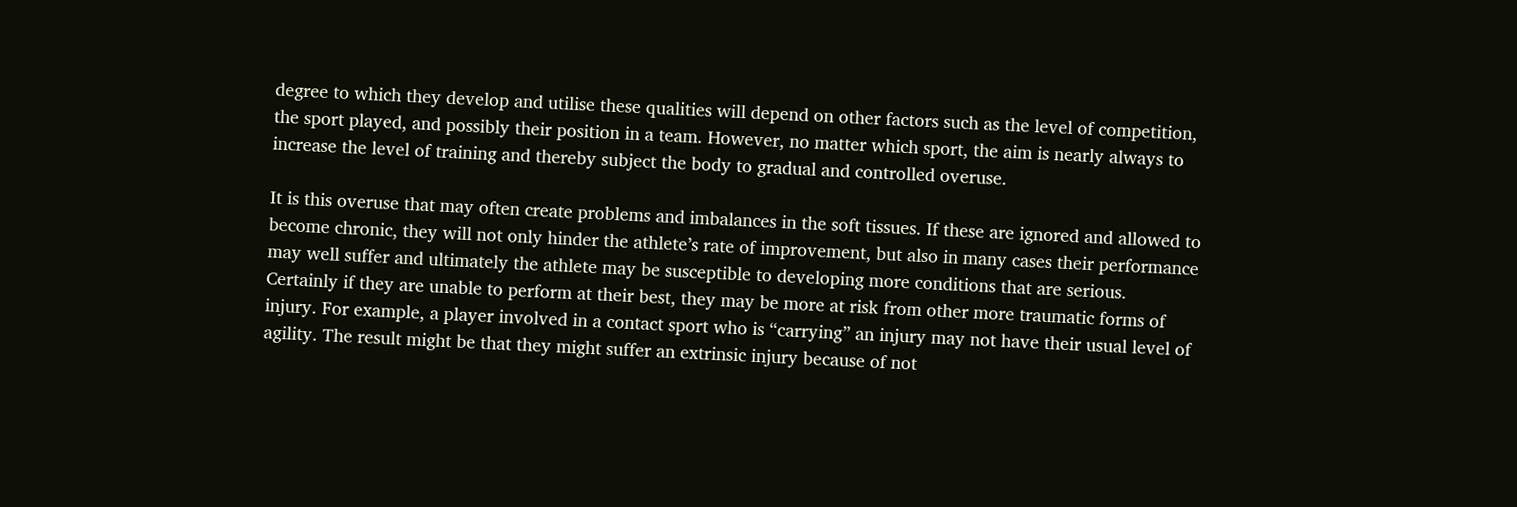degree to which they develop and utilise these qualities will depend on other factors such as the level of competition, the sport played, and possibly their position in a team. However, no matter which sport, the aim is nearly always to increase the level of training and thereby subject the body to gradual and controlled overuse.

It is this overuse that may often create problems and imbalances in the soft tissues. If these are ignored and allowed to become chronic, they will not only hinder the athlete’s rate of improvement, but also in many cases their performance may well suffer and ultimately the athlete may be susceptible to developing more conditions that are serious. Certainly if they are unable to perform at their best, they may be more at risk from other more traumatic forms of injury. For example, a player involved in a contact sport who is “carrying” an injury may not have their usual level of agility. The result might be that they might suffer an extrinsic injury because of not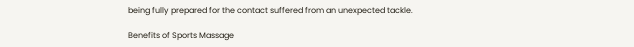being fully prepared for the contact suffered from an unexpected tackle.

Benefits of Sports Massage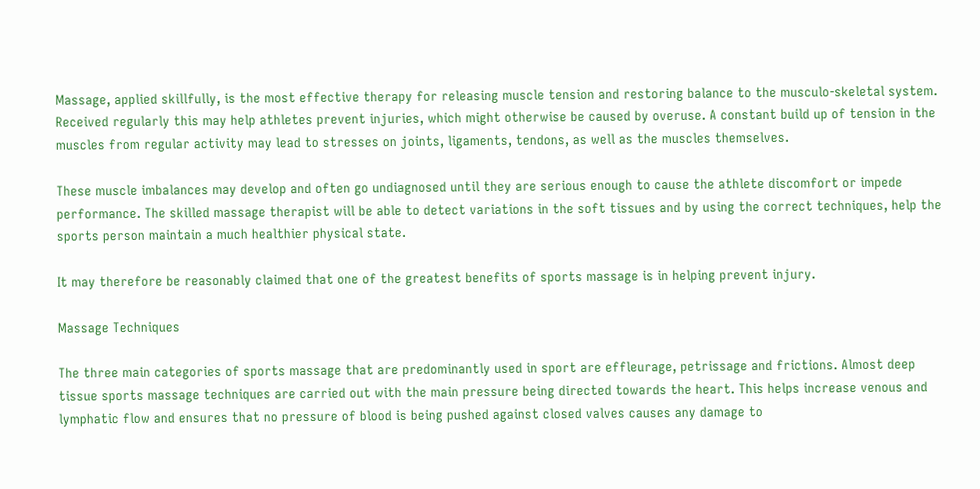Massage, applied skillfully, is the most effective therapy for releasing muscle tension and restoring balance to the musculo-skeletal system. Received regularly this may help athletes prevent injuries, which might otherwise be caused by overuse. A constant build up of tension in the muscles from regular activity may lead to stresses on joints, ligaments, tendons, as well as the muscles themselves.

These muscle imbalances may develop and often go undiagnosed until they are serious enough to cause the athlete discomfort or impede performance. The skilled massage therapist will be able to detect variations in the soft tissues and by using the correct techniques, help the sports person maintain a much healthier physical state.

It may therefore be reasonably claimed that one of the greatest benefits of sports massage is in helping prevent injury.

Massage Techniques

The three main categories of sports massage that are predominantly used in sport are effleurage, petrissage and frictions. Almost deep tissue sports massage techniques are carried out with the main pressure being directed towards the heart. This helps increase venous and lymphatic flow and ensures that no pressure of blood is being pushed against closed valves causes any damage to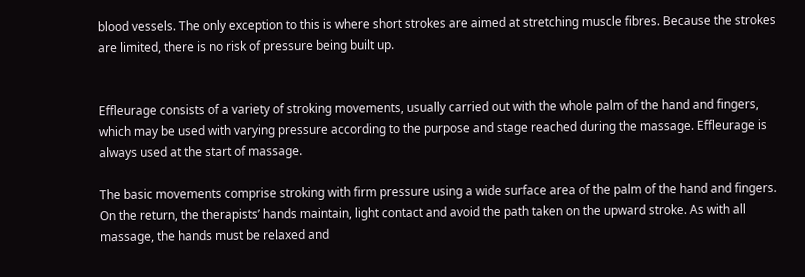blood vessels. The only exception to this is where short strokes are aimed at stretching muscle fibres. Because the strokes are limited, there is no risk of pressure being built up.


Effleurage consists of a variety of stroking movements, usually carried out with the whole palm of the hand and fingers, which may be used with varying pressure according to the purpose and stage reached during the massage. Effleurage is always used at the start of massage.

The basic movements comprise stroking with firm pressure using a wide surface area of the palm of the hand and fingers. On the return, the therapists’ hands maintain, light contact and avoid the path taken on the upward stroke. As with all massage, the hands must be relaxed and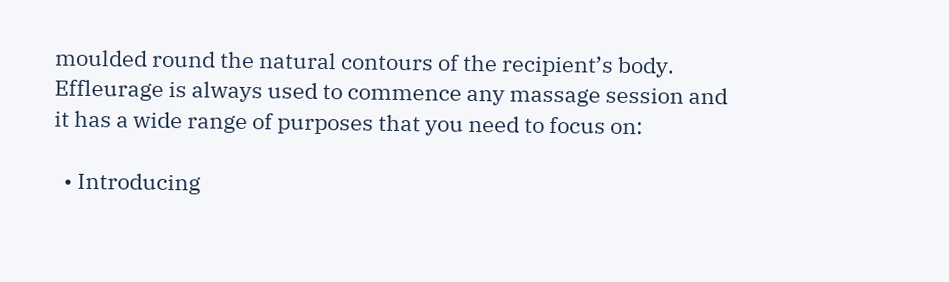moulded round the natural contours of the recipient’s body. Effleurage is always used to commence any massage session and it has a wide range of purposes that you need to focus on:

  • Introducing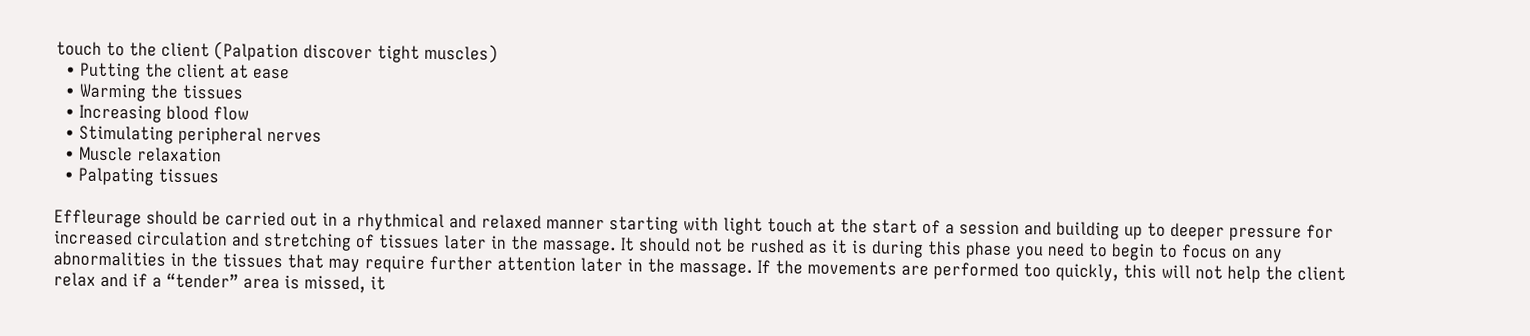touch to the client (Palpation discover tight muscles)
  • Putting the client at ease
  • Warming the tissues
  • Increasing blood flow
  • Stimulating peripheral nerves
  • Muscle relaxation
  • Palpating tissues

Effleurage should be carried out in a rhythmical and relaxed manner starting with light touch at the start of a session and building up to deeper pressure for increased circulation and stretching of tissues later in the massage. It should not be rushed as it is during this phase you need to begin to focus on any abnormalities in the tissues that may require further attention later in the massage. If the movements are performed too quickly, this will not help the client relax and if a “tender” area is missed, it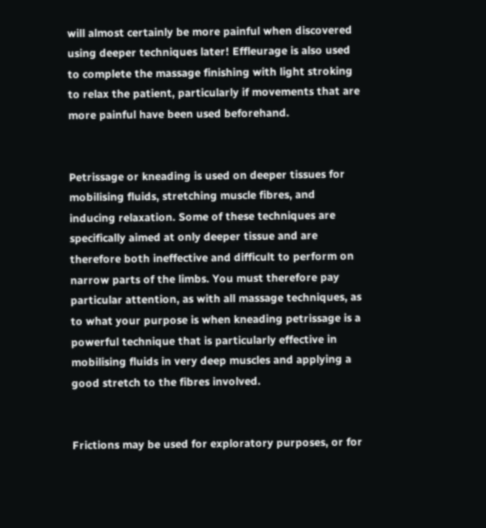will almost certainly be more painful when discovered using deeper techniques later! Effleurage is also used to complete the massage finishing with light stroking to relax the patient, particularly if movements that are more painful have been used beforehand.


Petrissage or kneading is used on deeper tissues for mobilising fluids, stretching muscle fibres, and inducing relaxation. Some of these techniques are specifically aimed at only deeper tissue and are therefore both ineffective and difficult to perform on narrow parts of the limbs. You must therefore pay particular attention, as with all massage techniques, as to what your purpose is when kneading petrissage is a powerful technique that is particularly effective in mobilising fluids in very deep muscles and applying a good stretch to the fibres involved.


Frictions may be used for exploratory purposes, or for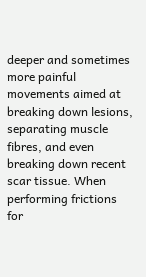deeper and sometimes more painful movements aimed at breaking down lesions, separating muscle fibres, and even breaking down recent scar tissue. When performing frictions for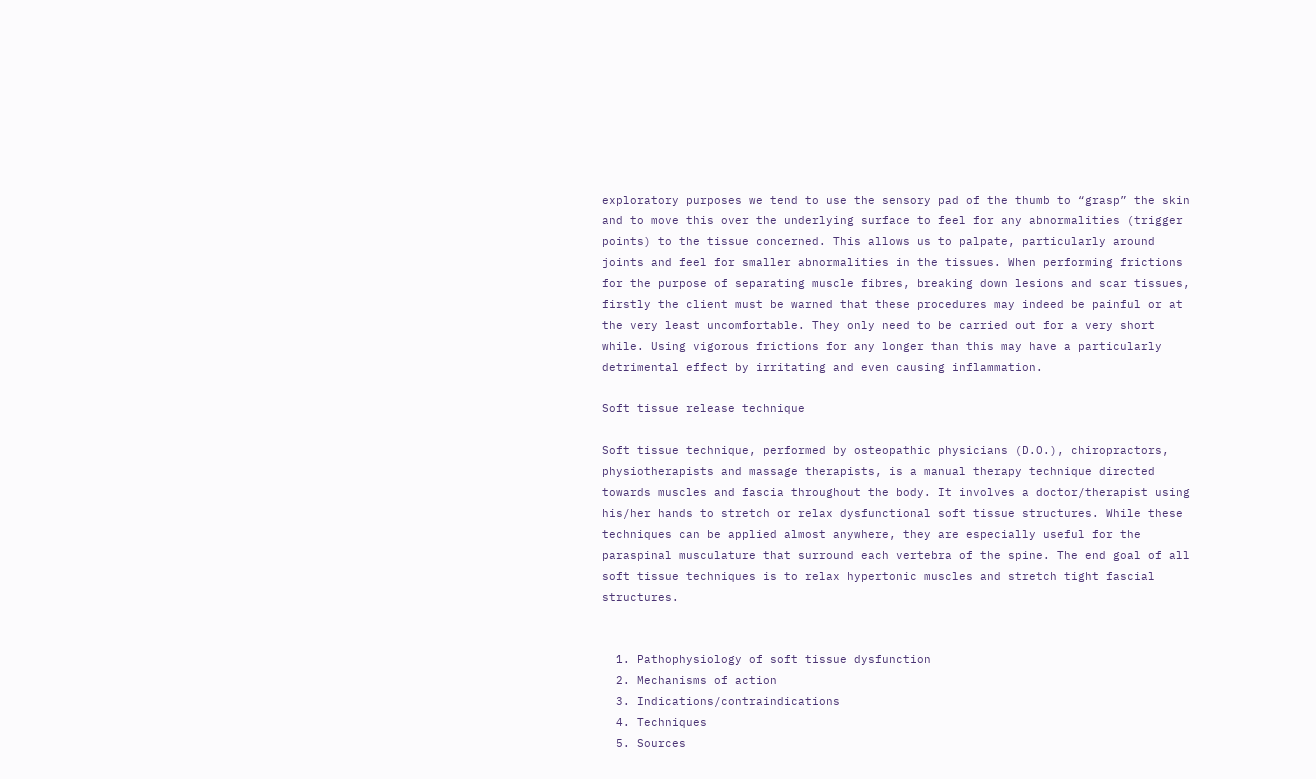exploratory purposes we tend to use the sensory pad of the thumb to “grasp” the skin and to move this over the underlying surface to feel for any abnormalities (trigger points) to the tissue concerned. This allows us to palpate, particularly around joints and feel for smaller abnormalities in the tissues. When performing frictions for the purpose of separating muscle fibres, breaking down lesions and scar tissues, firstly the client must be warned that these procedures may indeed be painful or at the very least uncomfortable. They only need to be carried out for a very short while. Using vigorous frictions for any longer than this may have a particularly detrimental effect by irritating and even causing inflammation.

Soft tissue release technique

Soft tissue technique, performed by osteopathic physicians (D.O.), chiropractors, physiotherapists and massage therapists, is a manual therapy technique directed towards muscles and fascia throughout the body. It involves a doctor/therapist using his/her hands to stretch or relax dysfunctional soft tissue structures. While these techniques can be applied almost anywhere, they are especially useful for the paraspinal musculature that surround each vertebra of the spine. The end goal of all soft tissue techniques is to relax hypertonic muscles and stretch tight fascial structures.


  1. Pathophysiology of soft tissue dysfunction
  2. Mechanisms of action
  3. Indications/contraindications
  4. Techniques
  5. Sources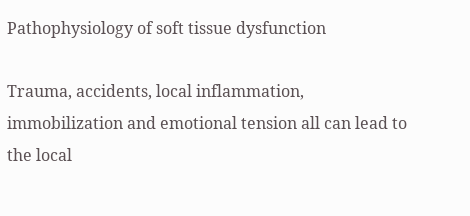Pathophysiology of soft tissue dysfunction

Trauma, accidents, local inflammation, immobilization and emotional tension all can lead to the local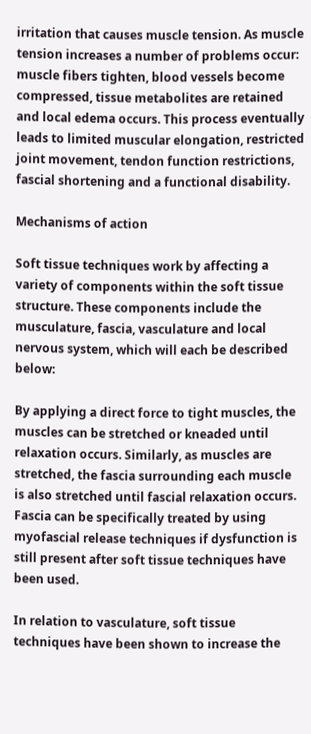irritation that causes muscle tension. As muscle tension increases a number of problems occur: muscle fibers tighten, blood vessels become compressed, tissue metabolites are retained and local edema occurs. This process eventually leads to limited muscular elongation, restricted joint movement, tendon function restrictions, fascial shortening and a functional disability.

Mechanisms of action

Soft tissue techniques work by affecting a variety of components within the soft tissue structure. These components include the musculature, fascia, vasculature and local nervous system, which will each be described below:

By applying a direct force to tight muscles, the muscles can be stretched or kneaded until relaxation occurs. Similarly, as muscles are stretched, the fascia surrounding each muscle is also stretched until fascial relaxation occurs. Fascia can be specifically treated by using myofascial release techniques if dysfunction is still present after soft tissue techniques have been used.

In relation to vasculature, soft tissue techniques have been shown to increase the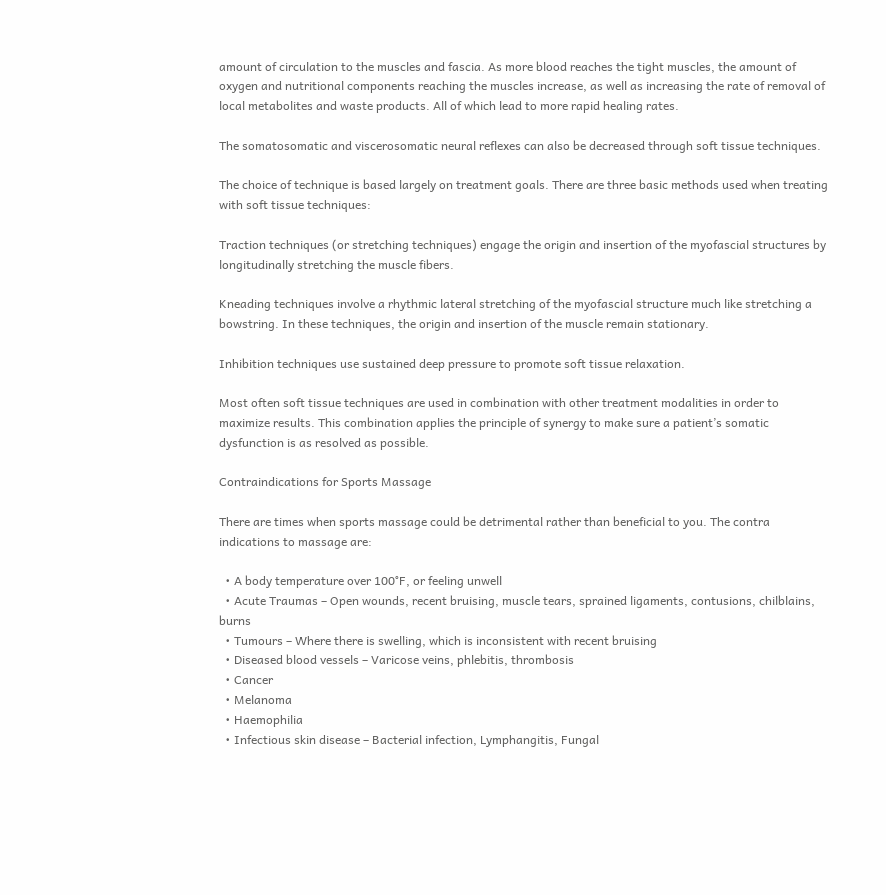amount of circulation to the muscles and fascia. As more blood reaches the tight muscles, the amount of oxygen and nutritional components reaching the muscles increase, as well as increasing the rate of removal of local metabolites and waste products. All of which lead to more rapid healing rates.

The somatosomatic and viscerosomatic neural reflexes can also be decreased through soft tissue techniques.

The choice of technique is based largely on treatment goals. There are three basic methods used when treating with soft tissue techniques:

Traction techniques (or stretching techniques) engage the origin and insertion of the myofascial structures by longitudinally stretching the muscle fibers.

Kneading techniques involve a rhythmic lateral stretching of the myofascial structure much like stretching a bowstring. In these techniques, the origin and insertion of the muscle remain stationary.

Inhibition techniques use sustained deep pressure to promote soft tissue relaxation.

Most often soft tissue techniques are used in combination with other treatment modalities in order to maximize results. This combination applies the principle of synergy to make sure a patient’s somatic dysfunction is as resolved as possible.

Contraindications for Sports Massage

There are times when sports massage could be detrimental rather than beneficial to you. The contra indications to massage are:

  • A body temperature over 100°F, or feeling unwell
  • Acute Traumas – Open wounds, recent bruising, muscle tears, sprained ligaments, contusions, chilblains, burns
  • Tumours – Where there is swelling, which is inconsistent with recent bruising
  • Diseased blood vessels – Varicose veins, phlebitis, thrombosis
  • Cancer
  • Melanoma
  • Haemophilia
  • Infectious skin disease – Bacterial infection, Lymphangitis, Fungal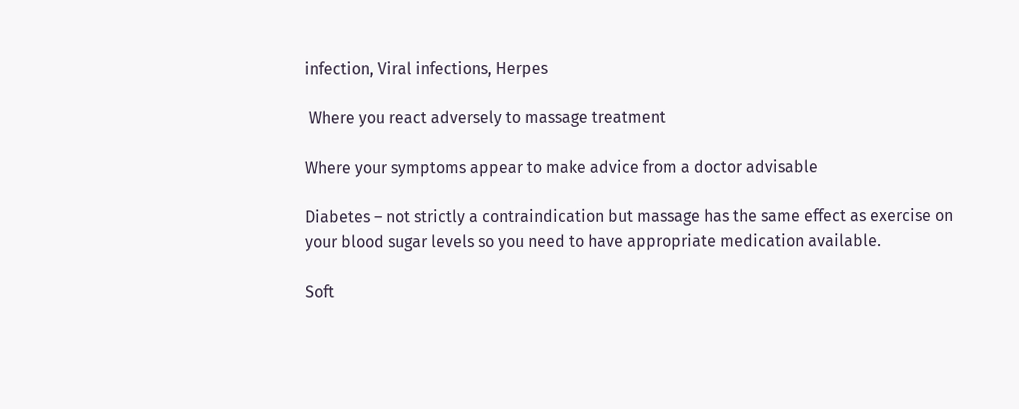infection, Viral infections, Herpes

 Where you react adversely to massage treatment

Where your symptoms appear to make advice from a doctor advisable

Diabetes – not strictly a contraindication but massage has the same effect as exercise on your blood sugar levels so you need to have appropriate medication available.

Soft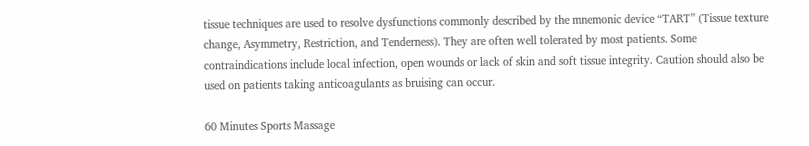tissue techniques are used to resolve dysfunctions commonly described by the mnemonic device “TART” (Tissue texture change, Asymmetry, Restriction, and Tenderness). They are often well tolerated by most patients. Some contraindications include local infection, open wounds or lack of skin and soft tissue integrity. Caution should also be used on patients taking anticoagulants as bruising can occur.

60 Minutes Sports Massage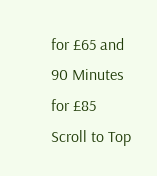for £65 and 90 Minutes for £85
Scroll to Top